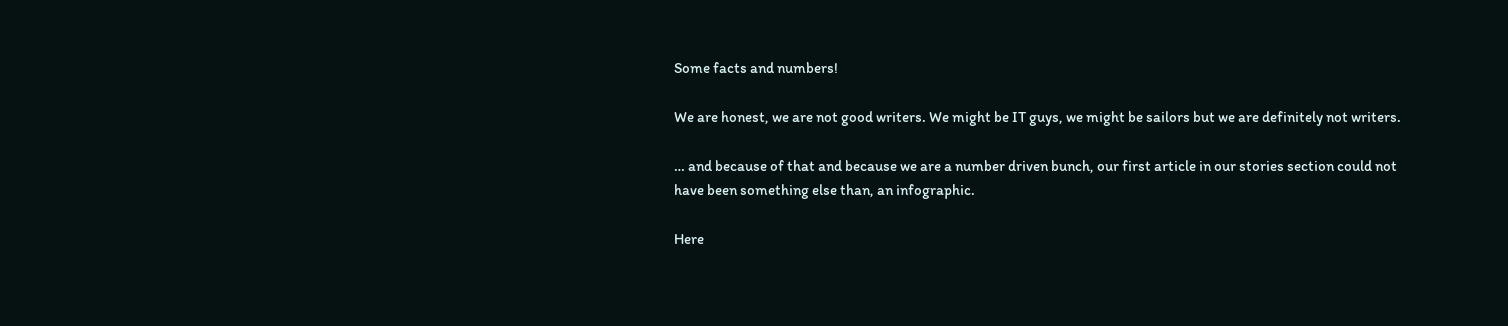Some facts and numbers!

We are honest, we are not good writers. We might be IT guys, we might be sailors but we are definitely not writers.

… and because of that and because we are a number driven bunch, our first article in our stories section could not have been something else than, an infographic.

Here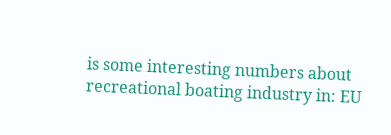is some interesting numbers about recreational boating industry in: EU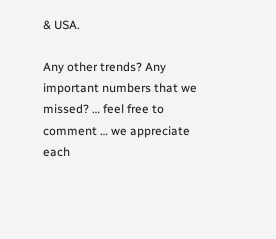& USA.

Any other trends? Any important numbers that we missed? … feel free to comment … we appreciate each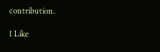contribution.

1 Like